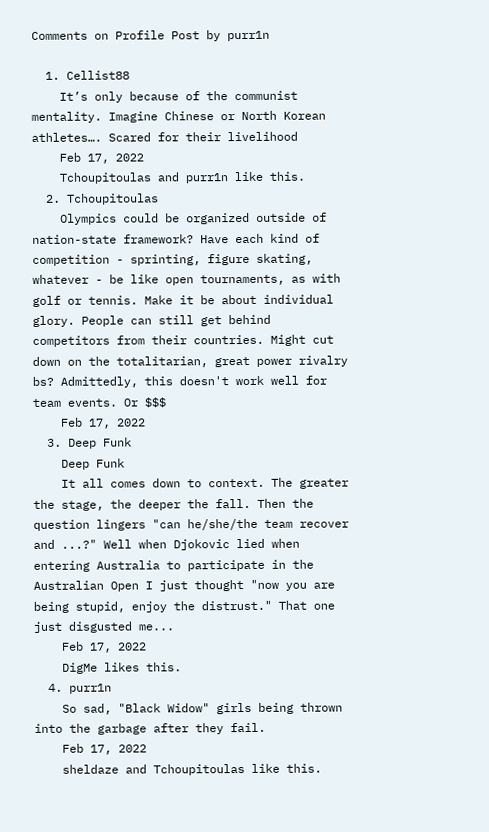Comments on Profile Post by purr1n

  1. Cellist88
    It’s only because of the communist mentality. Imagine Chinese or North Korean athletes…. Scared for their livelihood
    Feb 17, 2022
    Tchoupitoulas and purr1n like this.
  2. Tchoupitoulas
    Olympics could be organized outside of nation-state framework? Have each kind of competition - sprinting, figure skating, whatever - be like open tournaments, as with golf or tennis. Make it be about individual glory. People can still get behind competitors from their countries. Might cut down on the totalitarian, great power rivalry bs? Admittedly, this doesn't work well for team events. Or $$$
    Feb 17, 2022
  3. Deep Funk
    Deep Funk
    It all comes down to context. The greater the stage, the deeper the fall. Then the question lingers "can he/she/the team recover and ...?" Well when Djokovic lied when entering Australia to participate in the Australian Open I just thought "now you are being stupid, enjoy the distrust." That one just disgusted me...
    Feb 17, 2022
    DigMe likes this.
  4. purr1n
    So sad, "Black Widow" girls being thrown into the garbage after they fail.
    Feb 17, 2022
    sheldaze and Tchoupitoulas like this.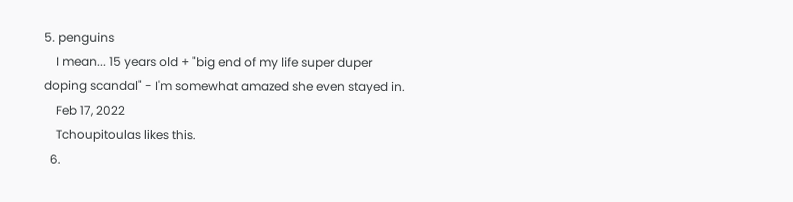5. penguins
    I mean... 15 years old + "big end of my life super duper doping scandal" - I'm somewhat amazed she even stayed in.
    Feb 17, 2022
    Tchoupitoulas likes this.
  6.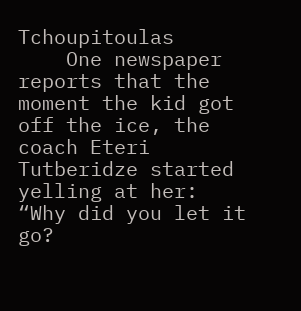Tchoupitoulas
    One newspaper reports that the moment the kid got off the ice, the coach Eteri Tutberidze started yelling at her: “Why did you let it go?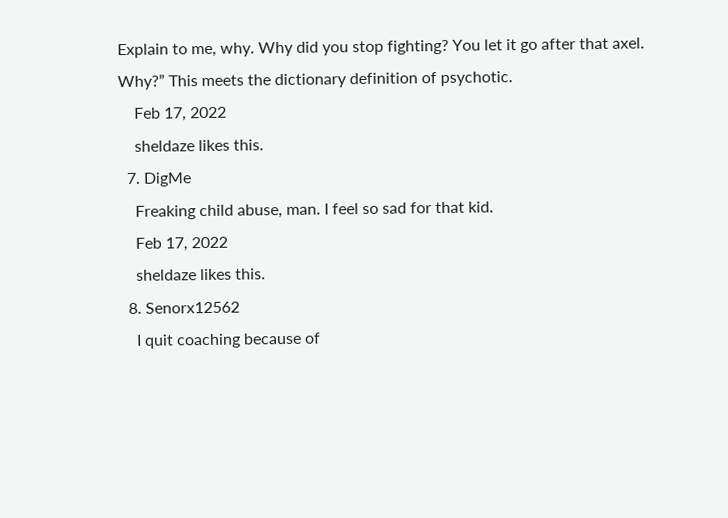Explain to me, why. Why did you stop fighting? You let it go after that axel. Why?” This meets the dictionary definition of psychotic.
    Feb 17, 2022
    sheldaze likes this.
  7. DigMe
    Freaking child abuse, man. I feel so sad for that kid.
    Feb 17, 2022
    sheldaze likes this.
  8. Senorx12562
    I quit coaching because of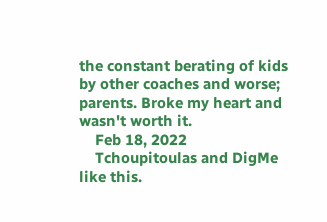the constant berating of kids by other coaches and worse; parents. Broke my heart and wasn't worth it.
    Feb 18, 2022
    Tchoupitoulas and DigMe like this.